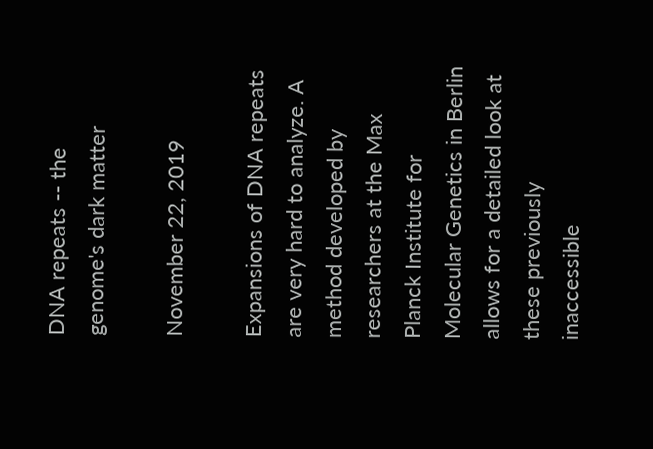DNA repeats -- the genome's dark matter

November 22, 2019

Expansions of DNA repeats are very hard to analyze. A method developed by researchers at the Max Planck Institute for Molecular Genetics in Berlin allows for a detailed look at these previously inaccessible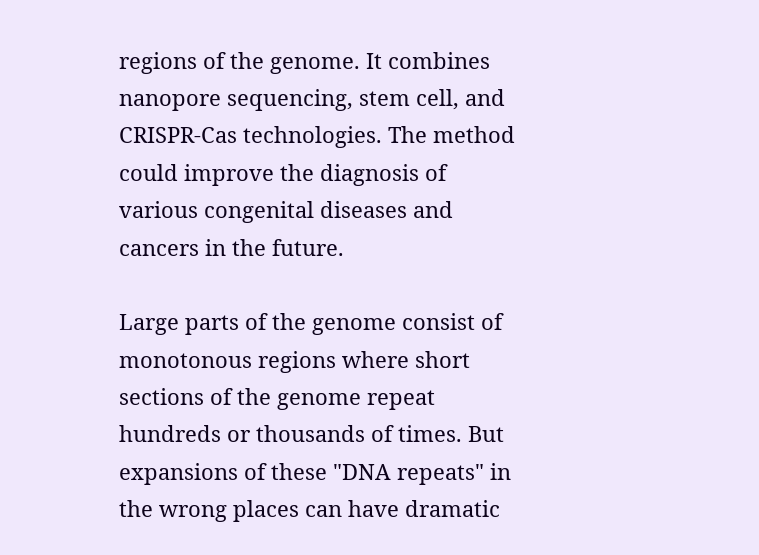regions of the genome. It combines nanopore sequencing, stem cell, and CRISPR-Cas technologies. The method could improve the diagnosis of various congenital diseases and cancers in the future.

Large parts of the genome consist of monotonous regions where short sections of the genome repeat hundreds or thousands of times. But expansions of these "DNA repeats" in the wrong places can have dramatic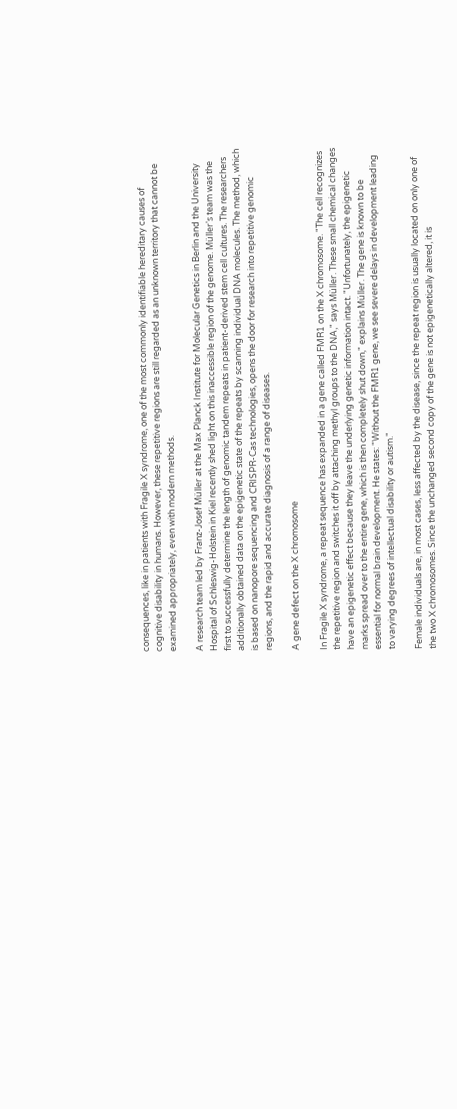consequences, like in patients with Fragile X syndrome, one of the most commonly identifiable hereditary causes of cognitive disability in humans. However, these repetitive regions are still regarded as an unknown territory that cannot be examined appropriately, even with modern methods.

A research team led by Franz-Josef Müller at the Max Planck Institute for Molecular Genetics in Berlin and the University Hospital of Schleswig-Holstein in Kiel recently shed light on this inaccessible region of the genome. Müller's team was the first to successfully determine the length of genomic tandem repeats in patient-derived stem cell cultures. The researchers additionally obtained data on the epigenetic state of the repeats by scanning individual DNA molecules. The method, which is based on nanopore sequencing and CRISPR-Cas technologies, opens the door for research into repetitive genomic regions, and the rapid and accurate diagnosis of a range of diseases.

A gene defect on the X chromosome

In Fragile X syndrome, a repeat sequence has expanded in a gene called FMR1 on the X chromosome. "The cell recognizes the repetitive region and switches it off by attaching methyl groups to the DNA," says Müller. These small chemical changes have an epigenetic effect because they leave the underlying genetic information intact. "Unfortunately, the epigenetic marks spread over to the entire gene, which is then completely shut down," explains Müller. The gene is known to be essential for normal brain development. He states: "Without the FMR1 gene, we see severe delays in development leading to varying degrees of intellectual disability or autism."

Female individuals are, in most cases, less affected by the disease, since the repeat region is usually located on only one of the two X chromosomes. Since the unchanged second copy of the gene is not epigenetically altered, it is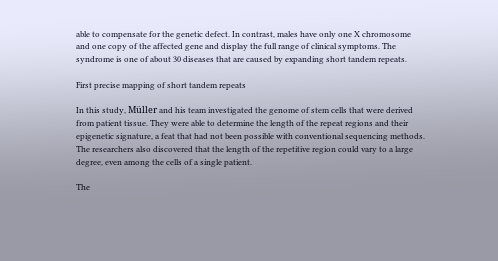able to compensate for the genetic defect. In contrast, males have only one X chromosome and one copy of the affected gene and display the full range of clinical symptoms. The syndrome is one of about 30 diseases that are caused by expanding short tandem repeats.

First precise mapping of short tandem repeats

In this study, Müller and his team investigated the genome of stem cells that were derived from patient tissue. They were able to determine the length of the repeat regions and their epigenetic signature, a feat that had not been possible with conventional sequencing methods. The researchers also discovered that the length of the repetitive region could vary to a large degree, even among the cells of a single patient.

The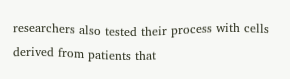researchers also tested their process with cells derived from patients that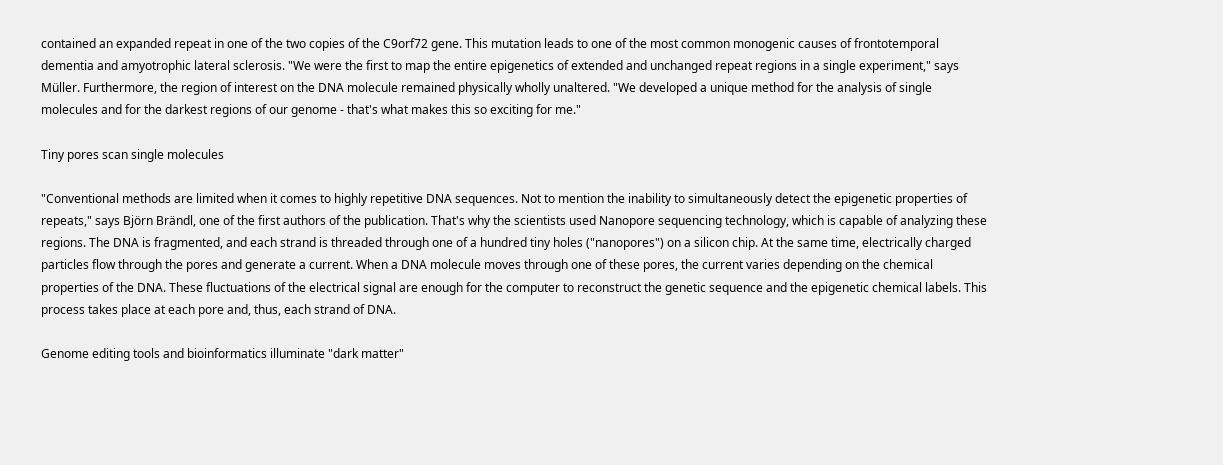contained an expanded repeat in one of the two copies of the C9orf72 gene. This mutation leads to one of the most common monogenic causes of frontotemporal dementia and amyotrophic lateral sclerosis. "We were the first to map the entire epigenetics of extended and unchanged repeat regions in a single experiment," says Müller. Furthermore, the region of interest on the DNA molecule remained physically wholly unaltered. "We developed a unique method for the analysis of single molecules and for the darkest regions of our genome - that's what makes this so exciting for me."

Tiny pores scan single molecules

"Conventional methods are limited when it comes to highly repetitive DNA sequences. Not to mention the inability to simultaneously detect the epigenetic properties of repeats," says Björn Brändl, one of the first authors of the publication. That's why the scientists used Nanopore sequencing technology, which is capable of analyzing these regions. The DNA is fragmented, and each strand is threaded through one of a hundred tiny holes ("nanopores") on a silicon chip. At the same time, electrically charged particles flow through the pores and generate a current. When a DNA molecule moves through one of these pores, the current varies depending on the chemical properties of the DNA. These fluctuations of the electrical signal are enough for the computer to reconstruct the genetic sequence and the epigenetic chemical labels. This process takes place at each pore and, thus, each strand of DNA.

Genome editing tools and bioinformatics illuminate "dark matter"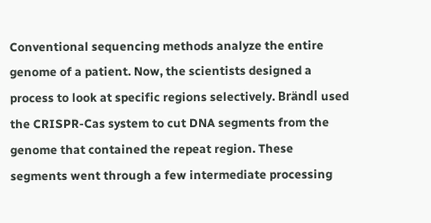Conventional sequencing methods analyze the entire genome of a patient. Now, the scientists designed a process to look at specific regions selectively. Brändl used the CRISPR-Cas system to cut DNA segments from the genome that contained the repeat region. These segments went through a few intermediate processing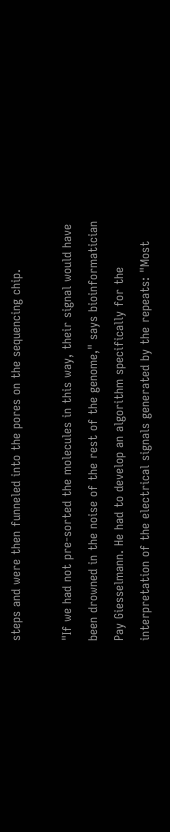steps and were then funneled into the pores on the sequencing chip.

"If we had not pre-sorted the molecules in this way, their signal would have been drowned in the noise of the rest of the genome," says bioinformatician Pay Giesselmann. He had to develop an algorithm specifically for the interpretation of the electrical signals generated by the repeats: "Most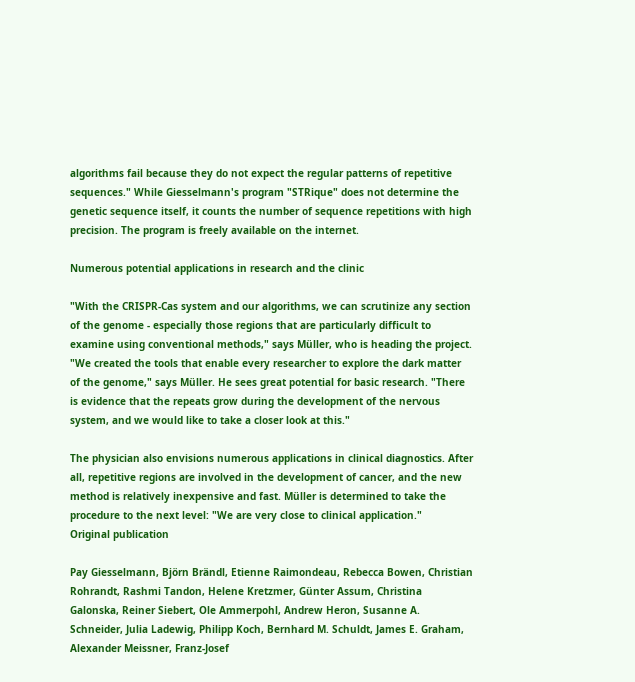algorithms fail because they do not expect the regular patterns of repetitive sequences." While Giesselmann's program "STRique" does not determine the genetic sequence itself, it counts the number of sequence repetitions with high precision. The program is freely available on the internet.

Numerous potential applications in research and the clinic

"With the CRISPR-Cas system and our algorithms, we can scrutinize any section of the genome - especially those regions that are particularly difficult to examine using conventional methods," says Müller, who is heading the project. "We created the tools that enable every researcher to explore the dark matter of the genome," says Müller. He sees great potential for basic research. "There is evidence that the repeats grow during the development of the nervous system, and we would like to take a closer look at this."

The physician also envisions numerous applications in clinical diagnostics. After all, repetitive regions are involved in the development of cancer, and the new method is relatively inexpensive and fast. Müller is determined to take the procedure to the next level: "We are very close to clinical application."
Original publication

Pay Giesselmann, Björn Brändl, Etienne Raimondeau, Rebecca Bowen, Christian Rohrandt, Rashmi Tandon, Helene Kretzmer, Günter Assum, Christina Galonska, Reiner Siebert, Ole Ammerpohl, Andrew Heron, Susanne A. Schneider, Julia Ladewig, Philipp Koch, Bernhard M. Schuldt, James E. Graham, Alexander Meissner, Franz-Josef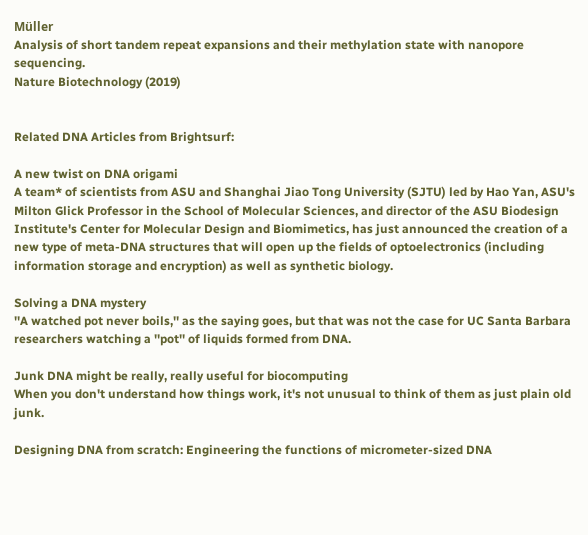Müller
Analysis of short tandem repeat expansions and their methylation state with nanopore sequencing.
Nature Biotechnology (2019)


Related DNA Articles from Brightsurf:

A new twist on DNA origami
A team* of scientists from ASU and Shanghai Jiao Tong University (SJTU) led by Hao Yan, ASU's Milton Glick Professor in the School of Molecular Sciences, and director of the ASU Biodesign Institute's Center for Molecular Design and Biomimetics, has just announced the creation of a new type of meta-DNA structures that will open up the fields of optoelectronics (including information storage and encryption) as well as synthetic biology.

Solving a DNA mystery
''A watched pot never boils,'' as the saying goes, but that was not the case for UC Santa Barbara researchers watching a ''pot'' of liquids formed from DNA.

Junk DNA might be really, really useful for biocomputing
When you don't understand how things work, it's not unusual to think of them as just plain old junk.

Designing DNA from scratch: Engineering the functions of micrometer-sized DNA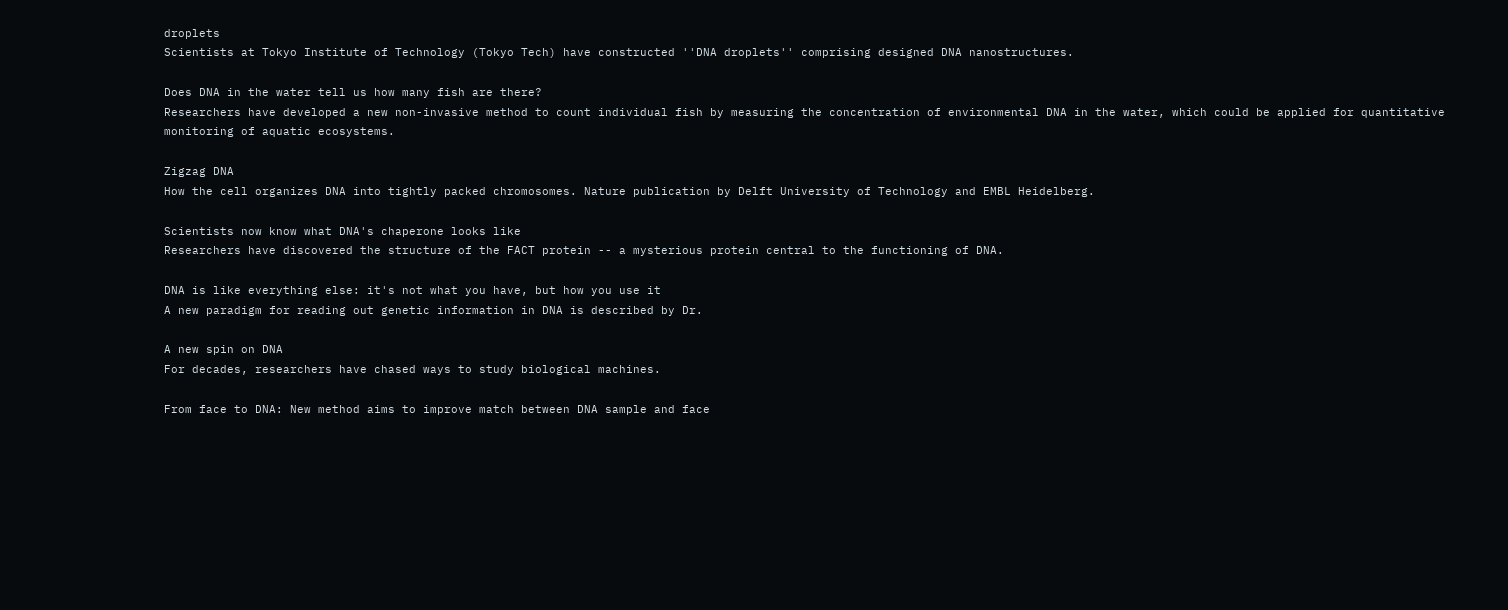droplets
Scientists at Tokyo Institute of Technology (Tokyo Tech) have constructed ''DNA droplets'' comprising designed DNA nanostructures.

Does DNA in the water tell us how many fish are there?
Researchers have developed a new non-invasive method to count individual fish by measuring the concentration of environmental DNA in the water, which could be applied for quantitative monitoring of aquatic ecosystems.

Zigzag DNA
How the cell organizes DNA into tightly packed chromosomes. Nature publication by Delft University of Technology and EMBL Heidelberg.

Scientists now know what DNA's chaperone looks like
Researchers have discovered the structure of the FACT protein -- a mysterious protein central to the functioning of DNA.

DNA is like everything else: it's not what you have, but how you use it
A new paradigm for reading out genetic information in DNA is described by Dr.

A new spin on DNA
For decades, researchers have chased ways to study biological machines.

From face to DNA: New method aims to improve match between DNA sample and face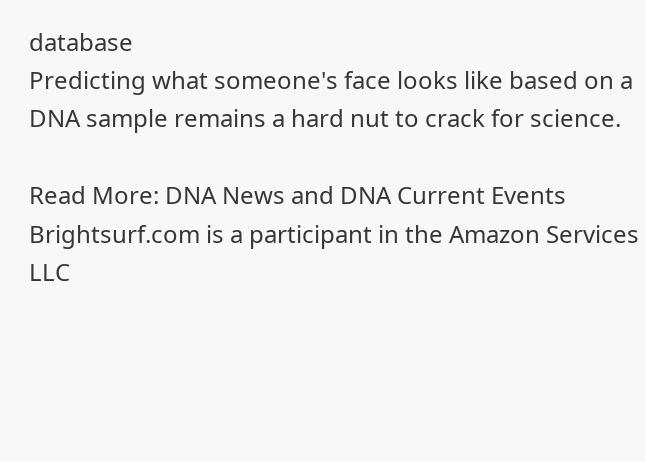database
Predicting what someone's face looks like based on a DNA sample remains a hard nut to crack for science.

Read More: DNA News and DNA Current Events
Brightsurf.com is a participant in the Amazon Services LLC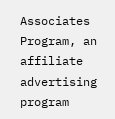Associates Program, an affiliate advertising program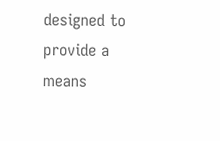designed to provide a means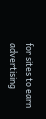for sites to earn advertising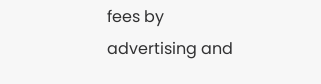fees by advertising and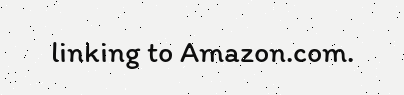linking to Amazon.com.